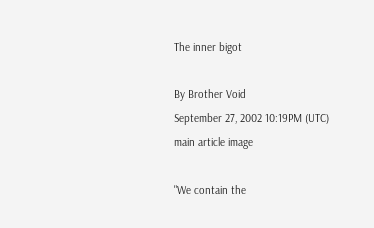The inner bigot

By Brother Void
September 27, 2002 10:19PM (UTC)
main article image

"We contain the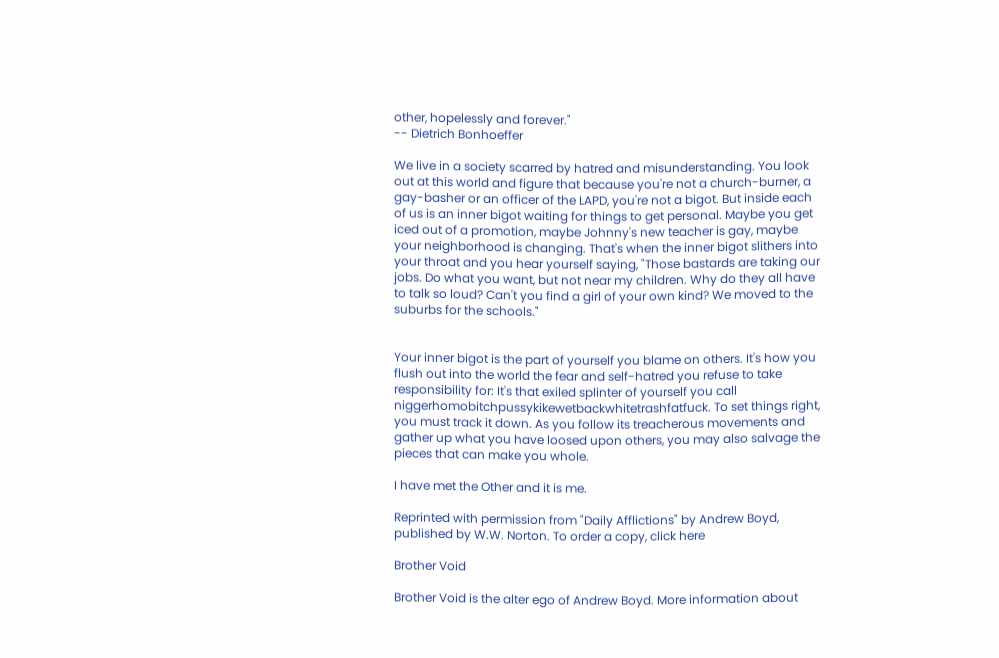other, hopelessly and forever."
-- Dietrich Bonhoeffer

We live in a society scarred by hatred and misunderstanding. You look out at this world and figure that because you're not a church-burner, a gay-basher or an officer of the LAPD, you're not a bigot. But inside each of us is an inner bigot waiting for things to get personal. Maybe you get iced out of a promotion, maybe Johnny's new teacher is gay, maybe your neighborhood is changing. That's when the inner bigot slithers into your throat and you hear yourself saying, "Those bastards are taking our jobs. Do what you want, but not near my children. Why do they all have to talk so loud? Can't you find a girl of your own kind? We moved to the suburbs for the schools."


Your inner bigot is the part of yourself you blame on others. It's how you flush out into the world the fear and self-hatred you refuse to take responsibility for: It's that exiled splinter of yourself you call niggerhomobitchpussykikewetbackwhitetrashfatfuck. To set things right, you must track it down. As you follow its treacherous movements and gather up what you have loosed upon others, you may also salvage the pieces that can make you whole.

I have met the Other and it is me.

Reprinted with permission from "Daily Afflictions" by Andrew Boyd, published by W.W. Norton. To order a copy, click here

Brother Void

Brother Void is the alter ego of Andrew Boyd. More information about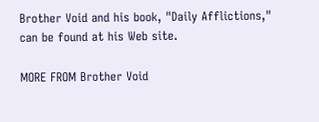Brother Void and his book, "Daily Afflictions," can be found at his Web site.

MORE FROM Brother Void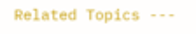Related Topics ---